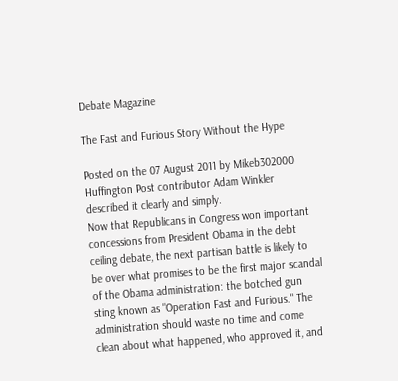Debate Magazine

The Fast and Furious Story Without the Hype

Posted on the 07 August 2011 by Mikeb302000
Huffington Post contributor Adam Winkler described it clearly and simply.
Now that Republicans in Congress won important concessions from President Obama in the debt ceiling debate, the next partisan battle is likely to be over what promises to be the first major scandal of the Obama administration: the botched gun sting known as "Operation Fast and Furious." The administration should waste no time and come clean about what happened, who approved it, and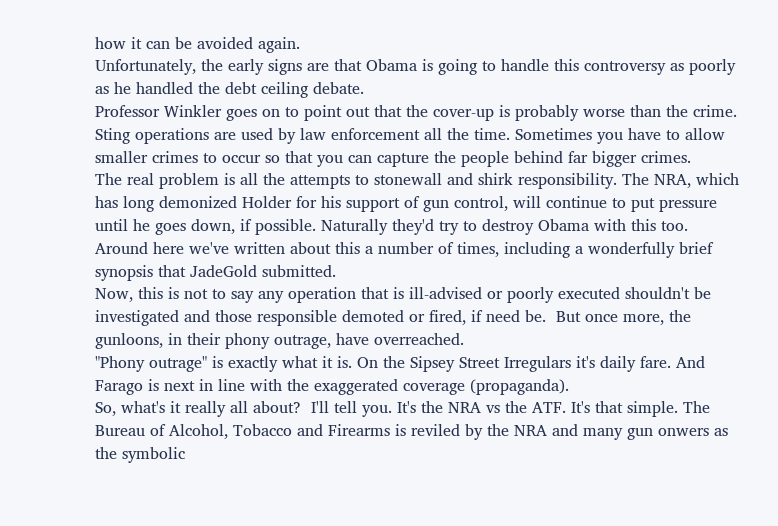how it can be avoided again.
Unfortunately, the early signs are that Obama is going to handle this controversy as poorly as he handled the debt ceiling debate.
Professor Winkler goes on to point out that the cover-up is probably worse than the crime. Sting operations are used by law enforcement all the time. Sometimes you have to allow smaller crimes to occur so that you can capture the people behind far bigger crimes.
The real problem is all the attempts to stonewall and shirk responsibility. The NRA, which has long demonized Holder for his support of gun control, will continue to put pressure until he goes down, if possible. Naturally they'd try to destroy Obama with this too.
Around here we've written about this a number of times, including a wonderfully brief synopsis that JadeGold submitted.
Now, this is not to say any operation that is ill-advised or poorly executed shouldn't be investigated and those responsible demoted or fired, if need be.  But once more, the gunloons, in their phony outrage, have overreached.
"Phony outrage" is exactly what it is. On the Sipsey Street Irregulars it's daily fare. And Farago is next in line with the exaggerated coverage (propaganda).
So, what's it really all about?  I'll tell you. It's the NRA vs the ATF. It's that simple. The Bureau of Alcohol, Tobacco and Firearms is reviled by the NRA and many gun onwers as the symbolic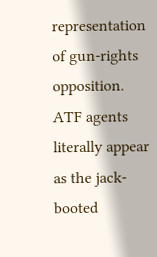representation of gun-rights opposition. ATF agents literally appear as the jack-booted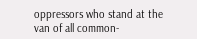oppressors who stand at the van of all common-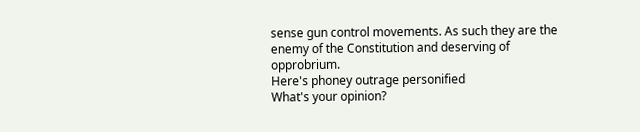sense gun control movements. As such they are the enemy of the Constitution and deserving of opprobrium.
Here's phoney outrage personified
What's your opinion?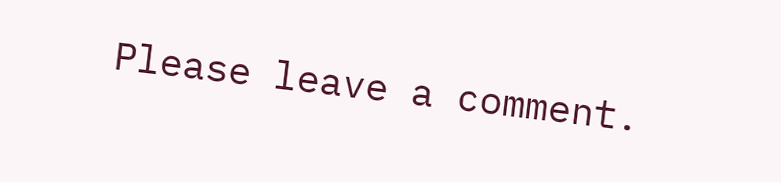Please leave a comment.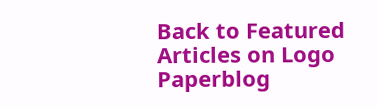Back to Featured Articles on Logo Paperblog